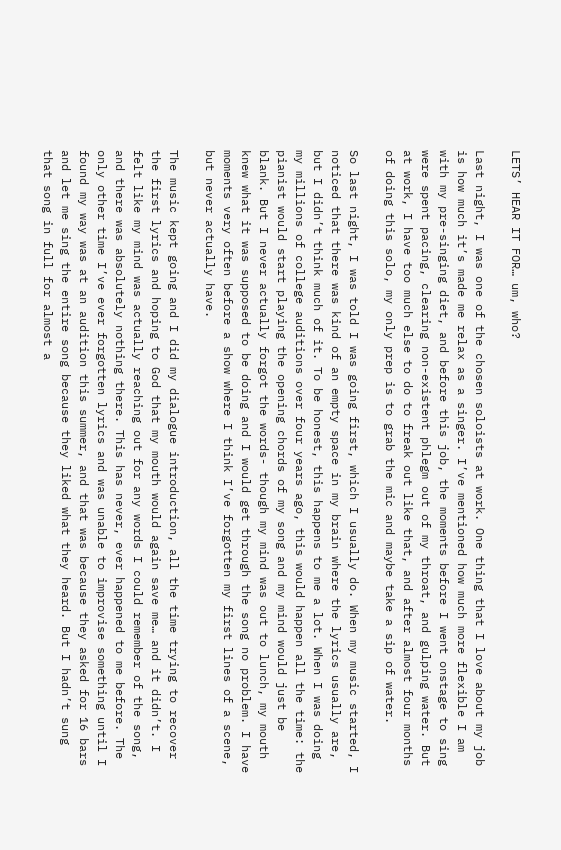LETS’ HEAR IT FOR… um, who?

Last night, I was one of the chosen soloists at work. One thing that I love about my job is how much it’s made me relax as a singer. I’ve mentioned how much more flexible I am with my pre-singing diet, and before this job, the moments before I went onstage to sing were spent pacing, clearing non-existent phlegm out of my throat, and gulping water. But at work, I have too much else to do to freak out like that, and after almost four months of doing this solo, my only prep is to grab the mic and maybe take a sip of water.

So last night, I was told I was going first, which I usually do. When my music started, I noticed that there was kind of an empty space in my brain where the lyrics usually are, but I didn’t think much of it. To be honest, this happens to me a lot. When I was doing my millions of college auditions over four years ago, this would happen all the time: the pianist would start playing the opening chords of my song and my mind would just be blank. But I never actually forgot the words- though my mind was out to lunch, my mouth knew what it was supposed to be doing and I would get through the song no problem. I have moments very often before a show where I think I’ve forgotten my first lines of a scene, but never actually have.

The music kept going and I did my dialogue introduction, all the time trying to recover the first lyrics and hoping to God that my mouth would again save me… and it didn’t. I felt like my mind was actually reaching out for any words I could remember of the song, and there was absolutely nothing there. This has never, ever happened to me before. The only other time I’ve ever forgotten lyrics and was unable to improvise something until I found my way was at an audition this summer, and that was because they asked for 16 bars and let me sing the entire song because they liked what they heard. But I hadn’t sung that song in full for almost a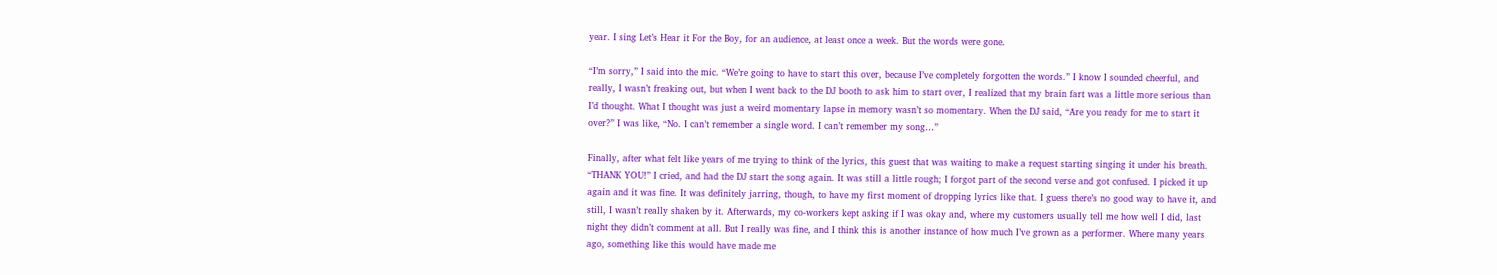year. I sing Let’s Hear it For the Boy, for an audience, at least once a week. But the words were gone.

“I’m sorry,” I said into the mic. “We’re going to have to start this over, because I’ve completely forgotten the words.” I know I sounded cheerful, and really, I wasn’t freaking out, but when I went back to the DJ booth to ask him to start over, I realized that my brain fart was a little more serious than I’d thought. What I thought was just a weird momentary lapse in memory wasn’t so momentary. When the DJ said, “Are you ready for me to start it over?” I was like, “No. I can’t remember a single word. I can’t remember my song…”

Finally, after what felt like years of me trying to think of the lyrics, this guest that was waiting to make a request starting singing it under his breath. “THANK YOU!” I cried, and had the DJ start the song again. It was still a little rough; I forgot part of the second verse and got confused. I picked it up again and it was fine. It was definitely jarring, though, to have my first moment of dropping lyrics like that. I guess there’s no good way to have it, and still, I wasn’t really shaken by it. Afterwards, my co-workers kept asking if I was okay and, where my customers usually tell me how well I did, last night they didn’t comment at all. But I really was fine, and I think this is another instance of how much I’ve grown as a performer. Where many years ago, something like this would have made me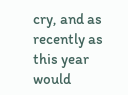cry, and as recently as this year would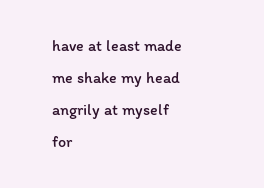have at least made me shake my head angrily at myself for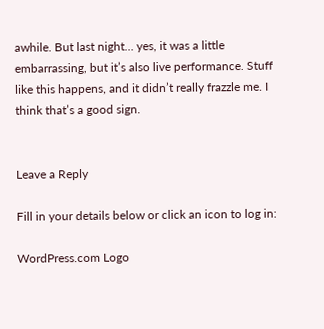awhile. But last night… yes, it was a little embarrassing, but it’s also live performance. Stuff like this happens, and it didn’t really frazzle me. I think that’s a good sign.


Leave a Reply

Fill in your details below or click an icon to log in:

WordPress.com Logo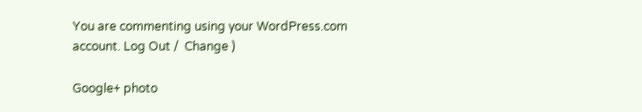You are commenting using your WordPress.com account. Log Out /  Change )

Google+ photo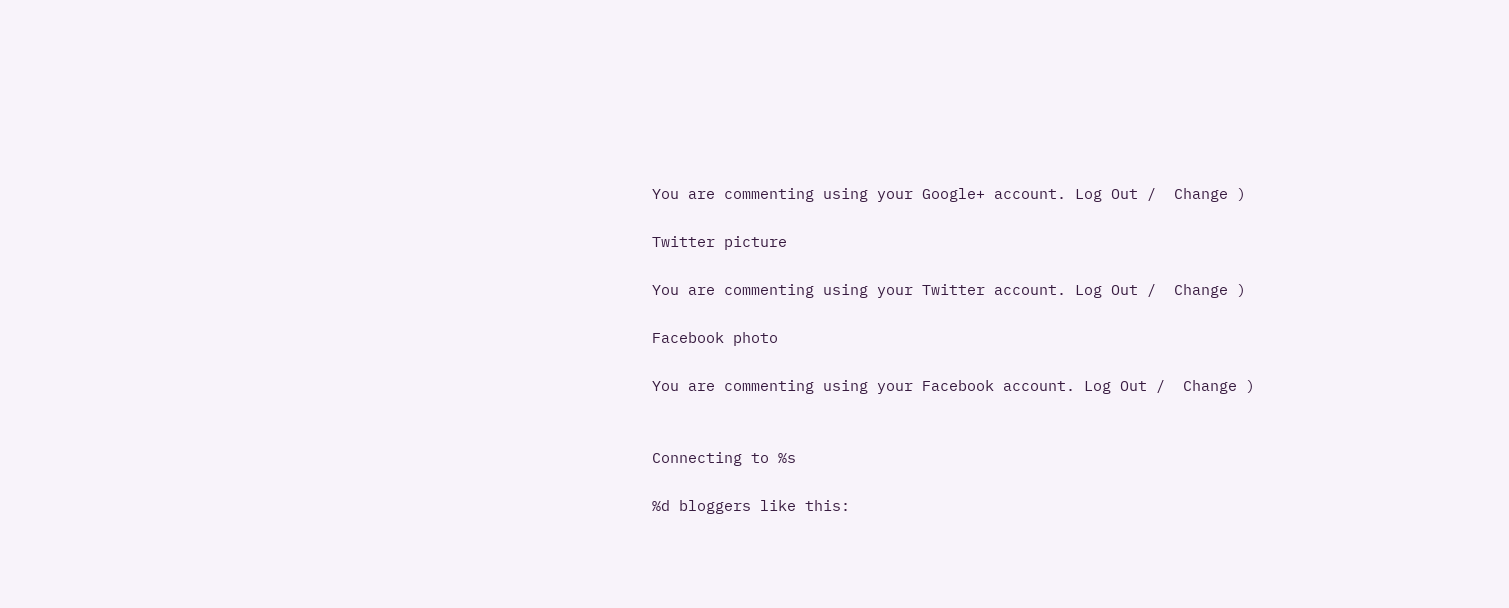You are commenting using your Google+ account. Log Out /  Change )

Twitter picture

You are commenting using your Twitter account. Log Out /  Change )

Facebook photo

You are commenting using your Facebook account. Log Out /  Change )


Connecting to %s

%d bloggers like this: